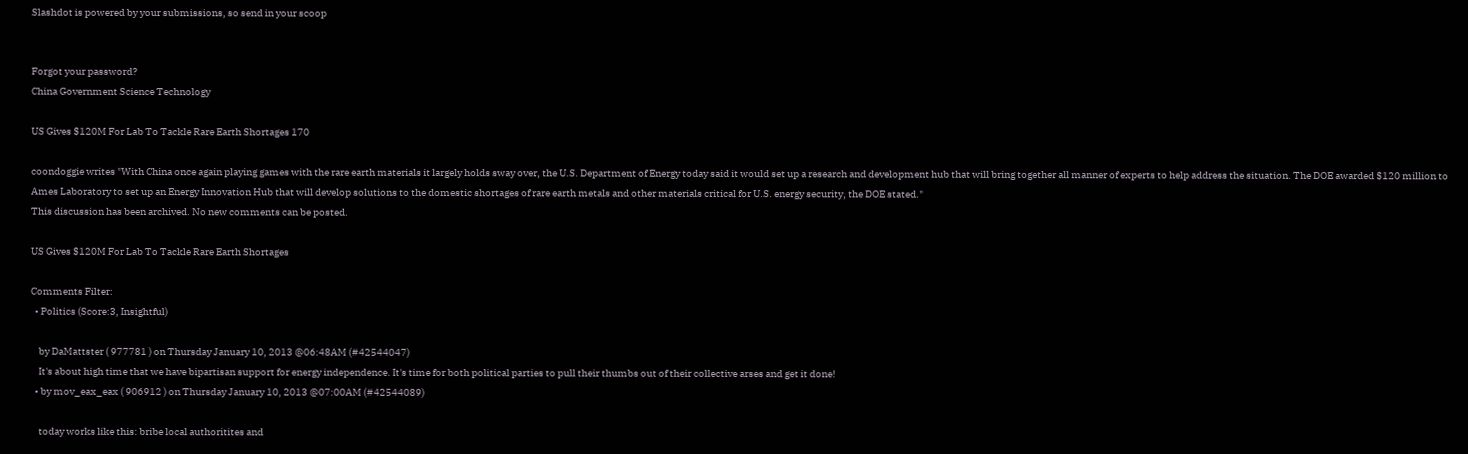Slashdot is powered by your submissions, so send in your scoop


Forgot your password?
China Government Science Technology

US Gives $120M For Lab To Tackle Rare Earth Shortages 170

coondoggie writes "With China once again playing games with the rare earth materials it largely holds sway over, the U.S. Department of Energy today said it would set up a research and development hub that will bring together all manner of experts to help address the situation. The DOE awarded $120 million to Ames Laboratory to set up an Energy Innovation Hub that will develop solutions to the domestic shortages of rare earth metals and other materials critical for U.S. energy security, the DOE stated."
This discussion has been archived. No new comments can be posted.

US Gives $120M For Lab To Tackle Rare Earth Shortages

Comments Filter:
  • Politics (Score:3, Insightful)

    by DaMattster ( 977781 ) on Thursday January 10, 2013 @06:48AM (#42544047)
    It's about high time that we have bipartisan support for energy independence. It's time for both political parties to pull their thumbs out of their collective arses and get it done!
  • by mov_eax_eax ( 906912 ) on Thursday January 10, 2013 @07:00AM (#42544089)

    today works like this: bribe local authoritites and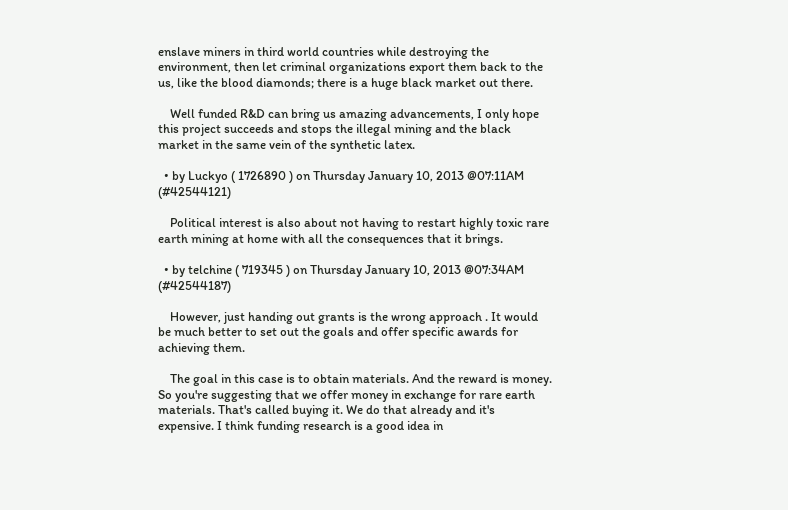enslave miners in third world countries while destroying the environment, then let criminal organizations export them back to the us, like the blood diamonds; there is a huge black market out there.

    Well funded R&D can bring us amazing advancements, I only hope this project succeeds and stops the illegal mining and the black market in the same vein of the synthetic latex.

  • by Luckyo ( 1726890 ) on Thursday January 10, 2013 @07:11AM (#42544121)

    Political interest is also about not having to restart highly toxic rare earth mining at home with all the consequences that it brings.

  • by telchine ( 719345 ) on Thursday January 10, 2013 @07:34AM (#42544187)

    However, just handing out grants is the wrong approach . It would be much better to set out the goals and offer specific awards for achieving them.

    The goal in this case is to obtain materials. And the reward is money. So you're suggesting that we offer money in exchange for rare earth materials. That's called buying it. We do that already and it's expensive. I think funding research is a good idea in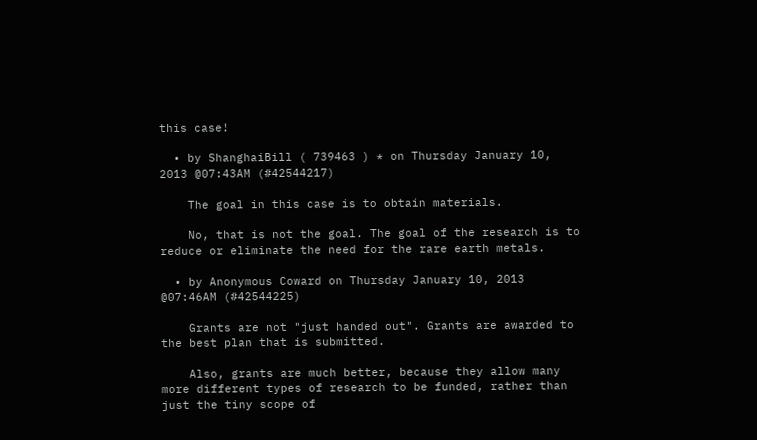this case!

  • by ShanghaiBill ( 739463 ) * on Thursday January 10, 2013 @07:43AM (#42544217)

    The goal in this case is to obtain materials.

    No, that is not the goal. The goal of the research is to reduce or eliminate the need for the rare earth metals.

  • by Anonymous Coward on Thursday January 10, 2013 @07:46AM (#42544225)

    Grants are not "just handed out". Grants are awarded to the best plan that is submitted.

    Also, grants are much better, because they allow many more different types of research to be funded, rather than just the tiny scope of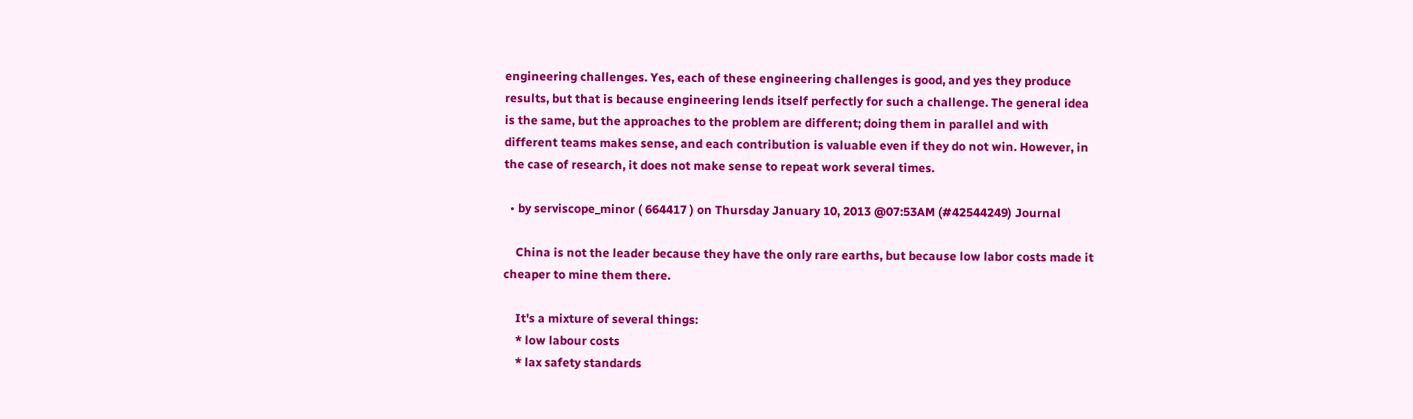engineering challenges. Yes, each of these engineering challenges is good, and yes they produce results, but that is because engineering lends itself perfectly for such a challenge. The general idea is the same, but the approaches to the problem are different; doing them in parallel and with different teams makes sense, and each contribution is valuable even if they do not win. However, in the case of research, it does not make sense to repeat work several times.

  • by serviscope_minor ( 664417 ) on Thursday January 10, 2013 @07:53AM (#42544249) Journal

    China is not the leader because they have the only rare earths, but because low labor costs made it cheaper to mine them there.

    It's a mixture of several things:
    * low labour costs
    * lax safety standards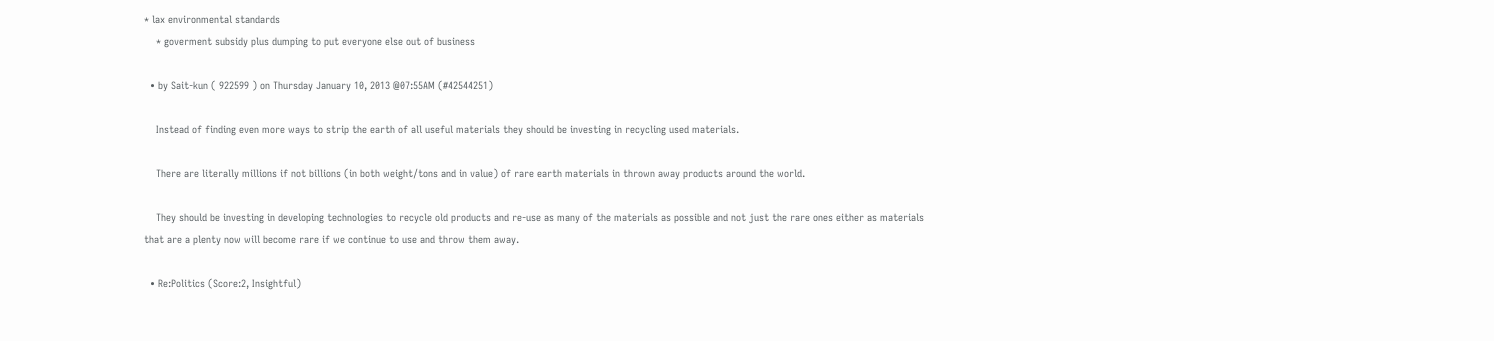* lax environmental standards
    * goverment subsidy plus dumping to put everyone else out of business

  • by Sait-kun ( 922599 ) on Thursday January 10, 2013 @07:55AM (#42544251)

    Instead of finding even more ways to strip the earth of all useful materials they should be investing in recycling used materials.

    There are literally millions if not billions (in both weight/tons and in value) of rare earth materials in thrown away products around the world.

    They should be investing in developing technologies to recycle old products and re-use as many of the materials as possible and not just the rare ones either as materials that are a plenty now will become rare if we continue to use and throw them away.

  • Re:Politics (Score:2, Insightful)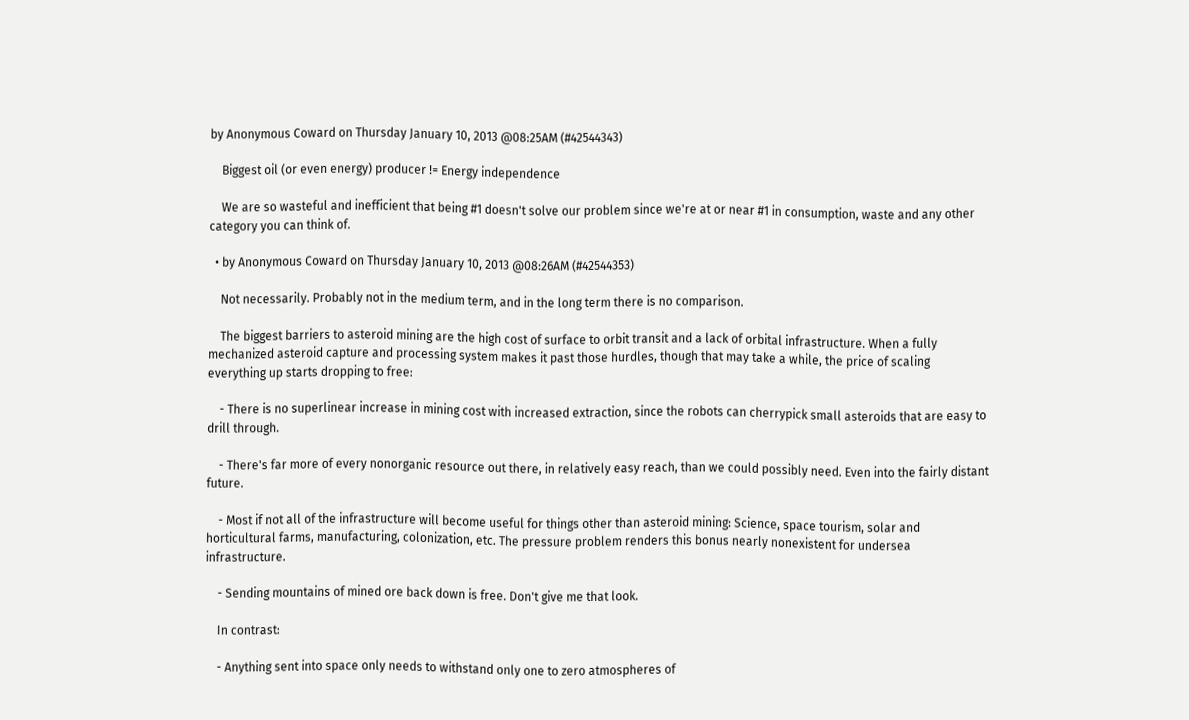by Anonymous Coward on Thursday January 10, 2013 @08:25AM (#42544343)

    Biggest oil (or even energy) producer != Energy independence

    We are so wasteful and inefficient that being #1 doesn't solve our problem since we're at or near #1 in consumption, waste and any other category you can think of.

  • by Anonymous Coward on Thursday January 10, 2013 @08:26AM (#42544353)

    Not necessarily. Probably not in the medium term, and in the long term there is no comparison.

    The biggest barriers to asteroid mining are the high cost of surface to orbit transit and a lack of orbital infrastructure. When a fully mechanized asteroid capture and processing system makes it past those hurdles, though that may take a while, the price of scaling everything up starts dropping to free:

    - There is no superlinear increase in mining cost with increased extraction, since the robots can cherrypick small asteroids that are easy to drill through.

    - There's far more of every nonorganic resource out there, in relatively easy reach, than we could possibly need. Even into the fairly distant future.

    - Most if not all of the infrastructure will become useful for things other than asteroid mining: Science, space tourism, solar and horticultural farms, manufacturing, colonization, etc. The pressure problem renders this bonus nearly nonexistent for undersea infrastructure.

    - Sending mountains of mined ore back down is free. Don't give me that look.

    In contrast:

    - Anything sent into space only needs to withstand only one to zero atmospheres of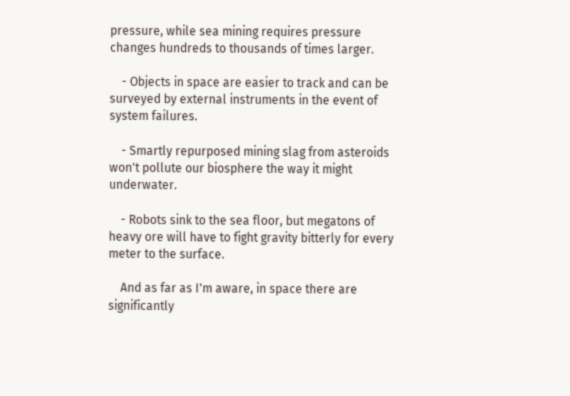pressure, while sea mining requires pressure changes hundreds to thousands of times larger.

    - Objects in space are easier to track and can be surveyed by external instruments in the event of system failures.

    - Smartly repurposed mining slag from asteroids won't pollute our biosphere the way it might underwater.

    - Robots sink to the sea floor, but megatons of heavy ore will have to fight gravity bitterly for every meter to the surface.

    And as far as I'm aware, in space there are significantly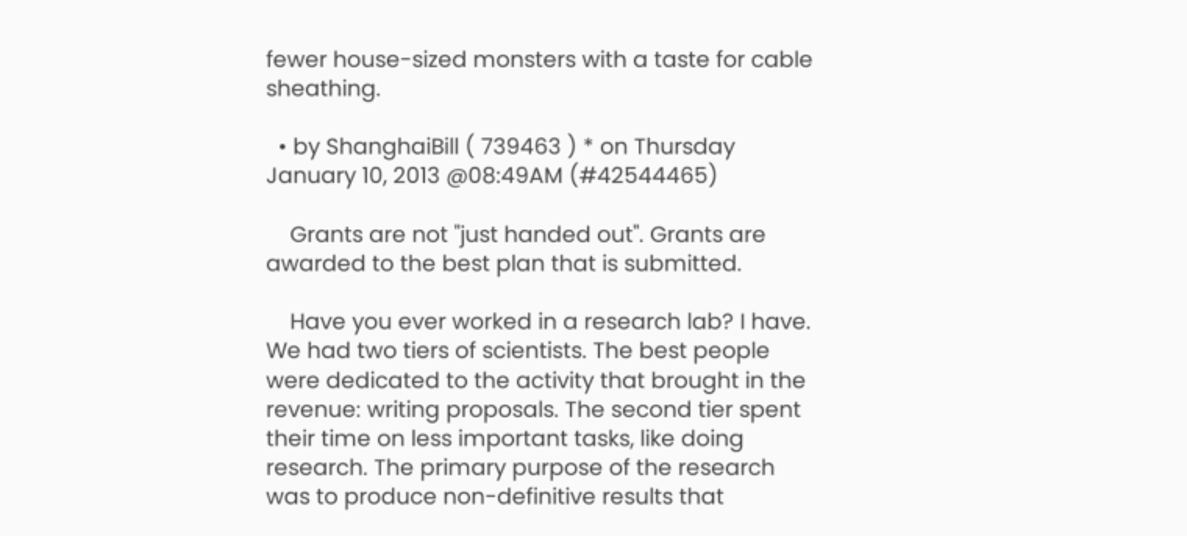fewer house-sized monsters with a taste for cable sheathing.

  • by ShanghaiBill ( 739463 ) * on Thursday January 10, 2013 @08:49AM (#42544465)

    Grants are not "just handed out". Grants are awarded to the best plan that is submitted.

    Have you ever worked in a research lab? I have. We had two tiers of scientists. The best people were dedicated to the activity that brought in the revenue: writing proposals. The second tier spent their time on less important tasks, like doing research. The primary purpose of the research was to produce non-definitive results that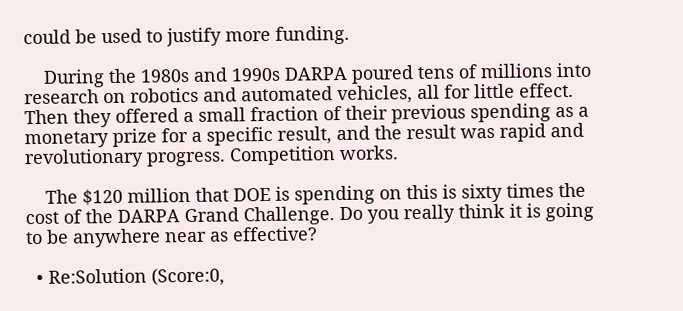could be used to justify more funding.

    During the 1980s and 1990s DARPA poured tens of millions into research on robotics and automated vehicles, all for little effect. Then they offered a small fraction of their previous spending as a monetary prize for a specific result, and the result was rapid and revolutionary progress. Competition works.

    The $120 million that DOE is spending on this is sixty times the cost of the DARPA Grand Challenge. Do you really think it is going to be anywhere near as effective?

  • Re:Solution (Score:0,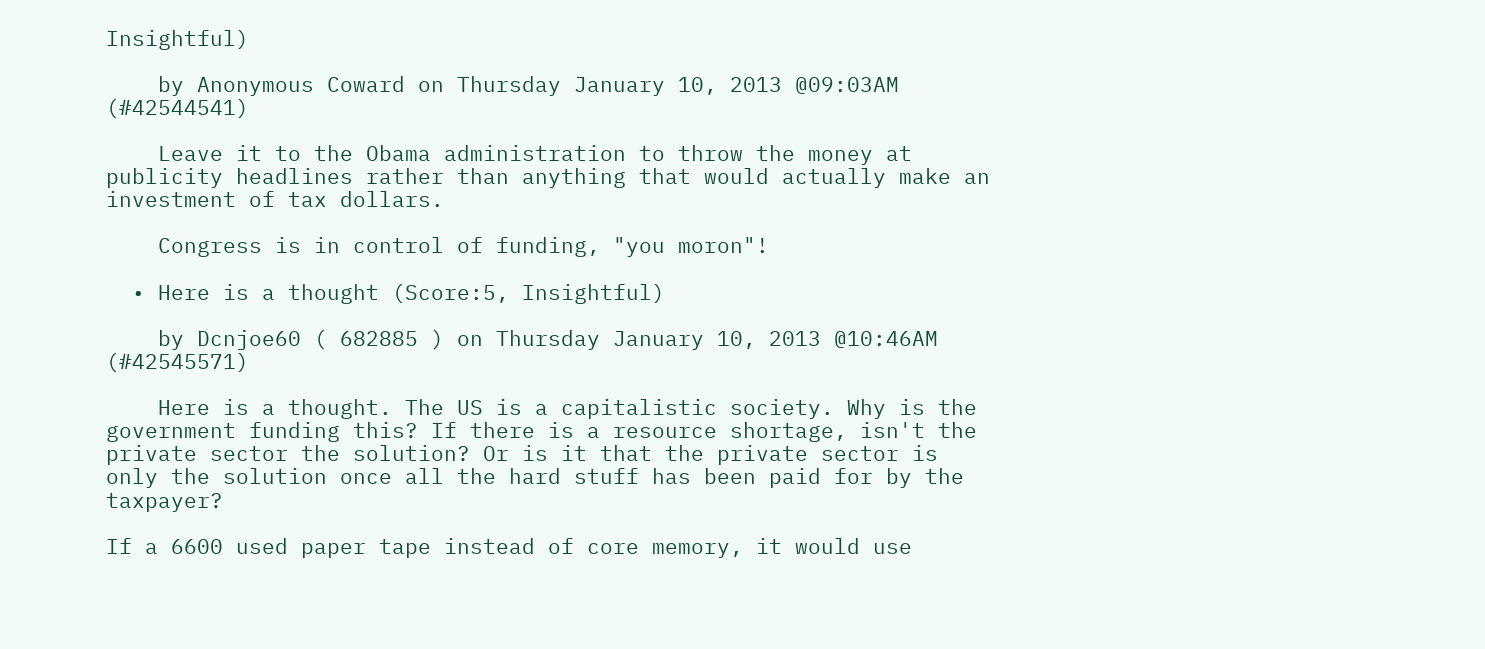Insightful)

    by Anonymous Coward on Thursday January 10, 2013 @09:03AM (#42544541)

    Leave it to the Obama administration to throw the money at publicity headlines rather than anything that would actually make an investment of tax dollars.

    Congress is in control of funding, "you moron"!

  • Here is a thought (Score:5, Insightful)

    by Dcnjoe60 ( 682885 ) on Thursday January 10, 2013 @10:46AM (#42545571)

    Here is a thought. The US is a capitalistic society. Why is the government funding this? If there is a resource shortage, isn't the private sector the solution? Or is it that the private sector is only the solution once all the hard stuff has been paid for by the taxpayer?

If a 6600 used paper tape instead of core memory, it would use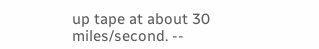up tape at about 30 miles/second. --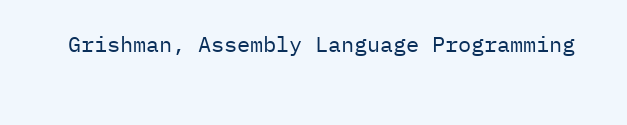Grishman, Assembly Language Programming